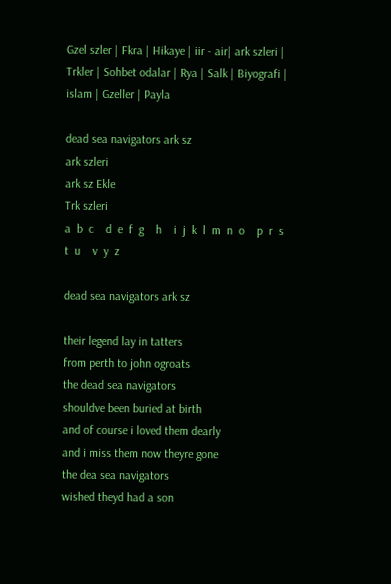Gzel szler | Fkra | Hikaye | iir - air| ark szleri | Trkler | Sohbet odalar | Rya | Salk | Biyografi | islam | Gzeller | Payla

dead sea navigators ark sz
ark szleri
ark sz Ekle
Trk szleri
a  b  c    d  e  f  g    h    i  j  k  l  m  n  o    p  r  s    t  u    v  y  z

dead sea navigators ark sz

their legend lay in tatters
from perth to john ogroats
the dead sea navigators
shouldve been buried at birth
and of course i loved them dearly
and i miss them now theyre gone
the dea sea navigators
wished theyd had a son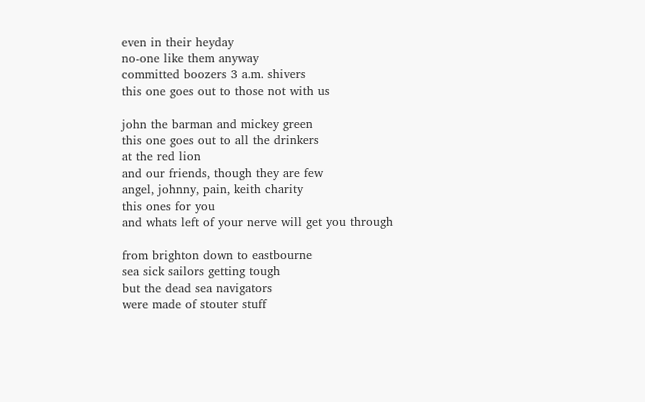even in their heyday
no-one like them anyway
committed boozers 3 a.m. shivers
this one goes out to those not with us

john the barman and mickey green
this one goes out to all the drinkers
at the red lion
and our friends, though they are few
angel, johnny, pain, keith charity
this ones for you
and whats left of your nerve will get you through

from brighton down to eastbourne
sea sick sailors getting tough
but the dead sea navigators
were made of stouter stuff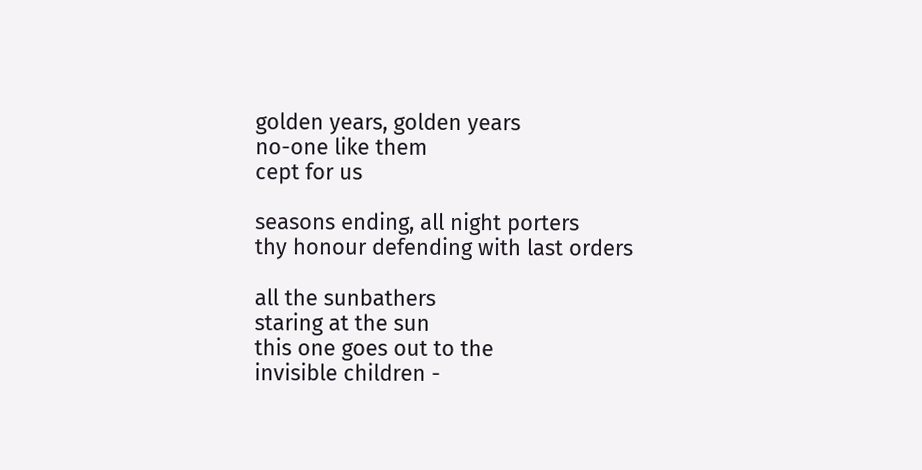golden years, golden years
no-one like them
cept for us

seasons ending, all night porters
thy honour defending with last orders

all the sunbathers
staring at the sun
this one goes out to the
invisible children -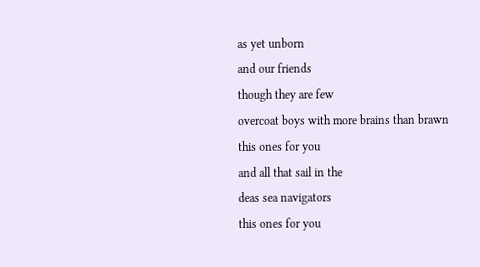as yet unborn
and our friends
though they are few
overcoat boys with more brains than brawn
this ones for you
and all that sail in the
deas sea navigators
this ones for you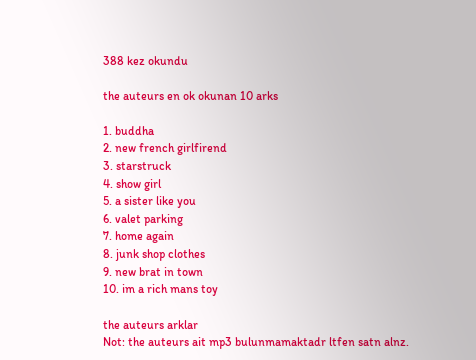388 kez okundu

the auteurs en ok okunan 10 arks

1. buddha
2. new french girlfirend
3. starstruck
4. show girl
5. a sister like you
6. valet parking
7. home again
8. junk shop clothes
9. new brat in town
10. im a rich mans toy

the auteurs arklar
Not: the auteurs ait mp3 bulunmamaktadr ltfen satn alnz.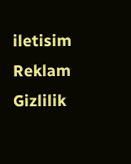iletisim  Reklam  Gizlilik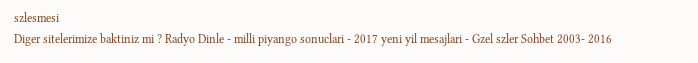szlesmesi
Diger sitelerimize baktiniz mi ? Radyo Dinle - milli piyango sonuclari - 2017 yeni yil mesajlari - Gzel szler Sohbet 2003- 2016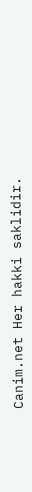Canim.net Her hakki saklidir.